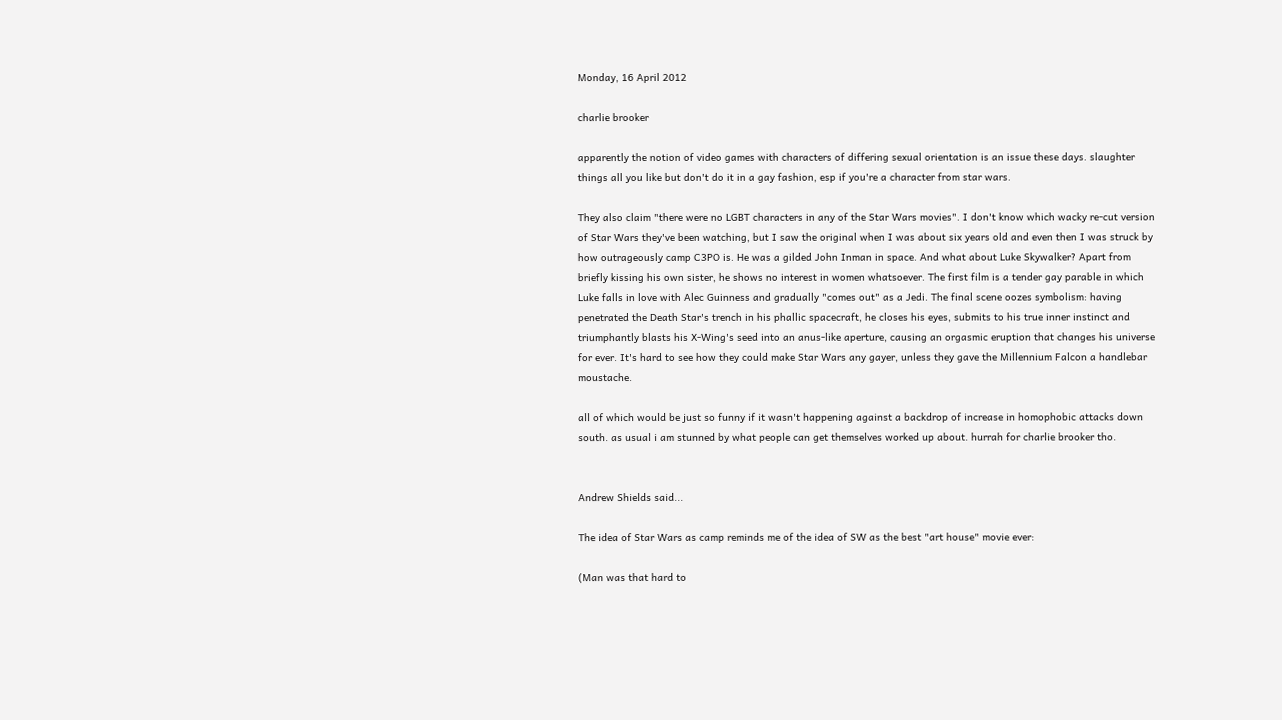Monday, 16 April 2012

charlie brooker

apparently the notion of video games with characters of differing sexual orientation is an issue these days. slaughter things all you like but don't do it in a gay fashion, esp if you're a character from star wars.

They also claim "there were no LGBT characters in any of the Star Wars movies". I don't know which wacky re-cut version of Star Wars they've been watching, but I saw the original when I was about six years old and even then I was struck by how outrageously camp C3PO is. He was a gilded John Inman in space. And what about Luke Skywalker? Apart from briefly kissing his own sister, he shows no interest in women whatsoever. The first film is a tender gay parable in which Luke falls in love with Alec Guinness and gradually "comes out" as a Jedi. The final scene oozes symbolism: having penetrated the Death Star's trench in his phallic spacecraft, he closes his eyes, submits to his true inner instinct and triumphantly blasts his X-Wing's seed into an anus-like aperture, causing an orgasmic eruption that changes his universe for ever. It's hard to see how they could make Star Wars any gayer, unless they gave the Millennium Falcon a handlebar moustache.

all of which would be just so funny if it wasn't happening against a backdrop of increase in homophobic attacks down south. as usual i am stunned by what people can get themselves worked up about. hurrah for charlie brooker tho.


Andrew Shields said...

The idea of Star Wars as camp reminds me of the idea of SW as the best "art house" movie ever:

(Man was that hard to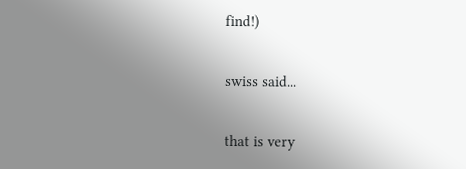find!)

swiss said...

that is very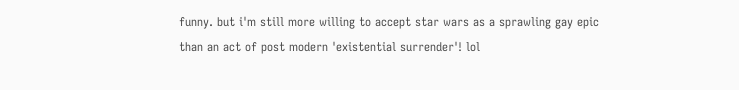funny. but i'm still more willing to accept star wars as a sprawling gay epic than an act of post modern 'existential surrender'! lol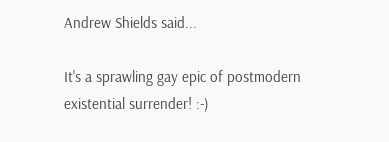Andrew Shields said...

It's a sprawling gay epic of postmodern existential surrender! :-)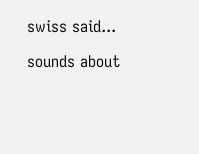swiss said...

sounds about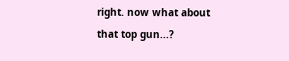right. now what about that top gun...?